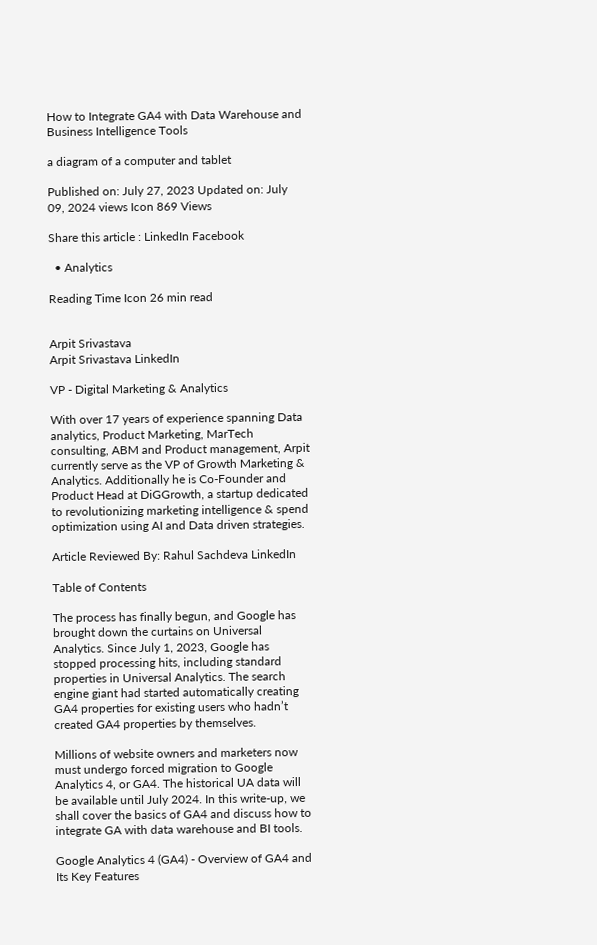How to Integrate GA4 with Data Warehouse and Business Intelligence Tools

a diagram of a computer and tablet

Published on: July 27, 2023 Updated on: July 09, 2024 views Icon 869 Views

Share this article : LinkedIn Facebook

  • Analytics

Reading Time Icon 26 min read


Arpit Srivastava
Arpit Srivastava LinkedIn

VP - Digital Marketing & Analytics

With over 17 years of experience spanning Data analytics, Product Marketing, MarTech consulting, ABM and Product management, Arpit currently serve as the VP of Growth Marketing & Analytics. Additionally he is Co-Founder and Product Head at DiGGrowth, a startup dedicated to revolutionizing marketing intelligence & spend optimization using AI and Data driven strategies.

Article Reviewed By: Rahul Sachdeva LinkedIn

Table of Contents

The process has finally begun, and Google has brought down the curtains on Universal Analytics. Since July 1, 2023, Google has stopped processing hits, including standard properties in Universal Analytics. The search engine giant had started automatically creating GA4 properties for existing users who hadn’t created GA4 properties by themselves.

Millions of website owners and marketers now must undergo forced migration to Google Analytics 4, or GA4. The historical UA data will be available until July 2024. In this write-up, we shall cover the basics of GA4 and discuss how to integrate GA with data warehouse and BI tools.

Google Analytics 4 (GA4) - Overview of GA4 and Its Key Features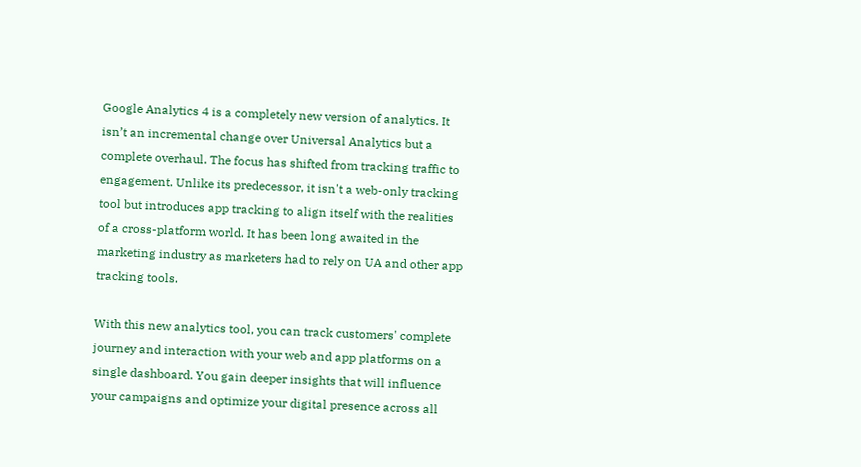Google Analytics 4 is a completely new version of analytics. It isn’t an incremental change over Universal Analytics but a complete overhaul. The focus has shifted from tracking traffic to engagement. Unlike its predecessor, it isn't a web-only tracking tool but introduces app tracking to align itself with the realities of a cross-platform world. It has been long awaited in the marketing industry as marketers had to rely on UA and other app tracking tools.

With this new analytics tool, you can track customers' complete journey and interaction with your web and app platforms on a single dashboard. You gain deeper insights that will influence your campaigns and optimize your digital presence across all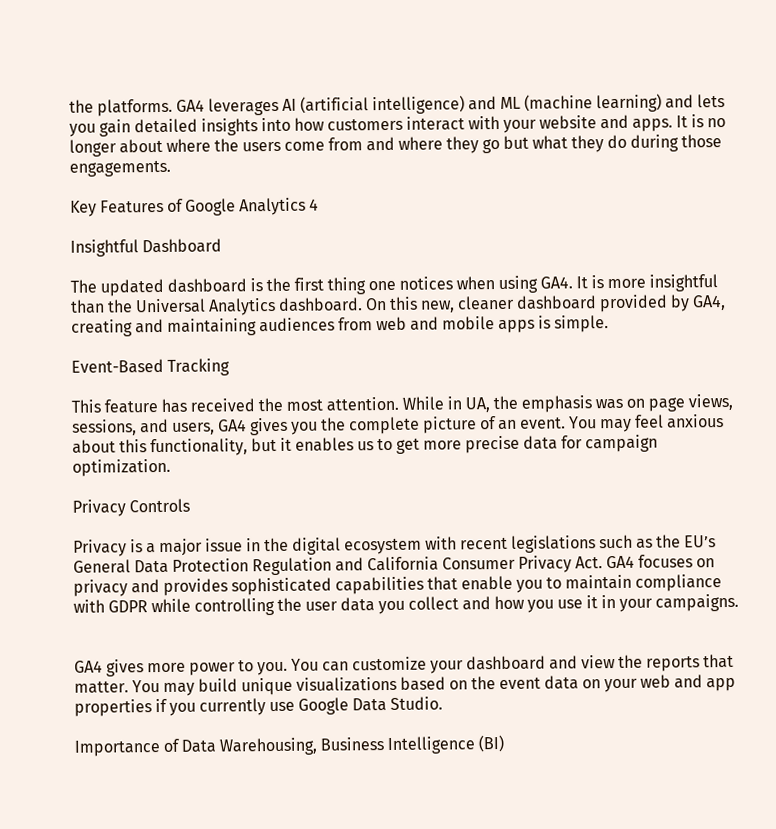the platforms. GA4 leverages AI (artificial intelligence) and ML (machine learning) and lets you gain detailed insights into how customers interact with your website and apps. It is no longer about where the users come from and where they go but what they do during those engagements.

Key Features of Google Analytics 4

Insightful Dashboard

The updated dashboard is the first thing one notices when using GA4. It is more insightful than the Universal Analytics dashboard. On this new, cleaner dashboard provided by GA4, creating and maintaining audiences from web and mobile apps is simple.

Event-Based Tracking

This feature has received the most attention. While in UA, the emphasis was on page views, sessions, and users, GA4 gives you the complete picture of an event. You may feel anxious about this functionality, but it enables us to get more precise data for campaign optimization.

Privacy Controls

Privacy is a major issue in the digital ecosystem with recent legislations such as the EU’s General Data Protection Regulation and California Consumer Privacy Act. GA4 focuses on privacy and provides sophisticated capabilities that enable you to maintain compliance with GDPR while controlling the user data you collect and how you use it in your campaigns.


GA4 gives more power to you. You can customize your dashboard and view the reports that matter. You may build unique visualizations based on the event data on your web and app properties if you currently use Google Data Studio.

Importance of Data Warehousing, Business Intelligence (BI)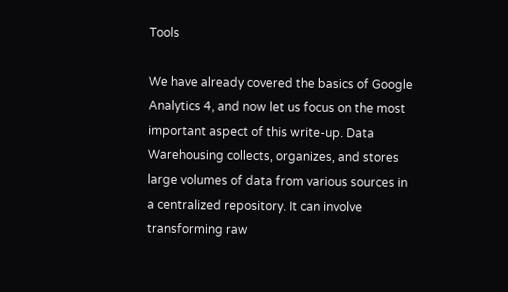Tools

We have already covered the basics of Google Analytics 4, and now let us focus on the most important aspect of this write-up. Data Warehousing collects, organizes, and stores large volumes of data from various sources in a centralized repository. It can involve transforming raw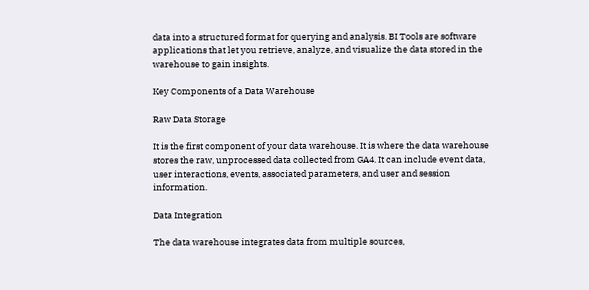data into a structured format for querying and analysis. BI Tools are software applications that let you retrieve, analyze, and visualize the data stored in the warehouse to gain insights.

Key Components of a Data Warehouse

Raw Data Storage

It is the first component of your data warehouse. It is where the data warehouse stores the raw, unprocessed data collected from GA4. It can include event data, user interactions, events, associated parameters, and user and session information.

Data Integration

The data warehouse integrates data from multiple sources,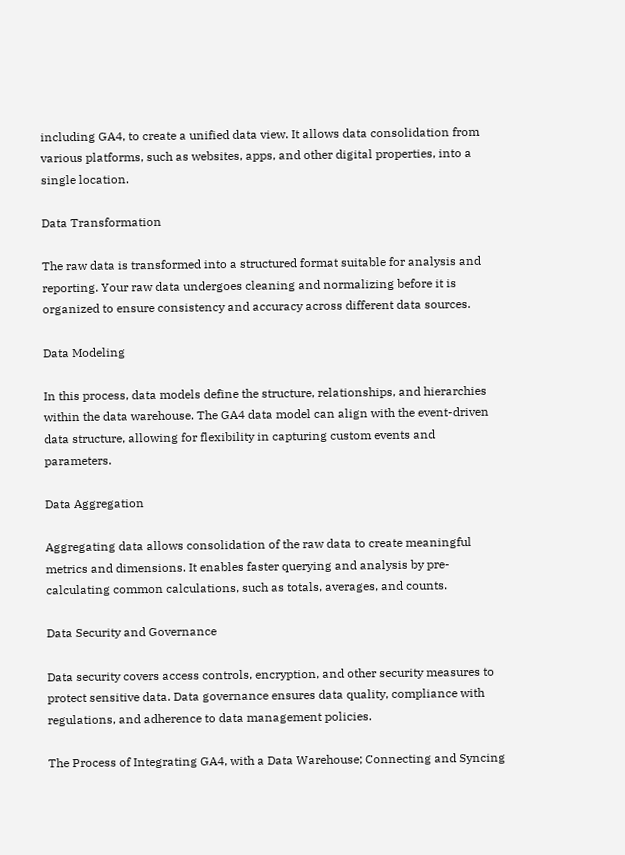including GA4, to create a unified data view. It allows data consolidation from various platforms, such as websites, apps, and other digital properties, into a single location.

Data Transformation

The raw data is transformed into a structured format suitable for analysis and reporting. Your raw data undergoes cleaning and normalizing before it is organized to ensure consistency and accuracy across different data sources.

Data Modeling

In this process, data models define the structure, relationships, and hierarchies within the data warehouse. The GA4 data model can align with the event-driven data structure, allowing for flexibility in capturing custom events and parameters.

Data Aggregation

Aggregating data allows consolidation of the raw data to create meaningful metrics and dimensions. It enables faster querying and analysis by pre-calculating common calculations, such as totals, averages, and counts.

Data Security and Governance

Data security covers access controls, encryption, and other security measures to protect sensitive data. Data governance ensures data quality, compliance with regulations, and adherence to data management policies.

The Process of Integrating GA4, with a Data Warehouse; Connecting and Syncing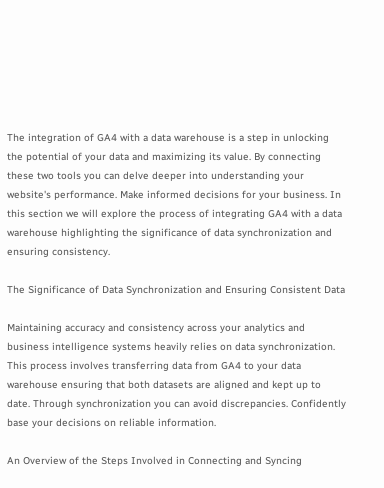The integration of GA4 with a data warehouse is a step in unlocking the potential of your data and maximizing its value. By connecting these two tools you can delve deeper into understanding your website's performance. Make informed decisions for your business. In this section we will explore the process of integrating GA4 with a data warehouse highlighting the significance of data synchronization and ensuring consistency.

The Significance of Data Synchronization and Ensuring Consistent Data

Maintaining accuracy and consistency across your analytics and business intelligence systems heavily relies on data synchronization. This process involves transferring data from GA4 to your data warehouse ensuring that both datasets are aligned and kept up to date. Through synchronization you can avoid discrepancies. Confidently base your decisions on reliable information.

An Overview of the Steps Involved in Connecting and Syncing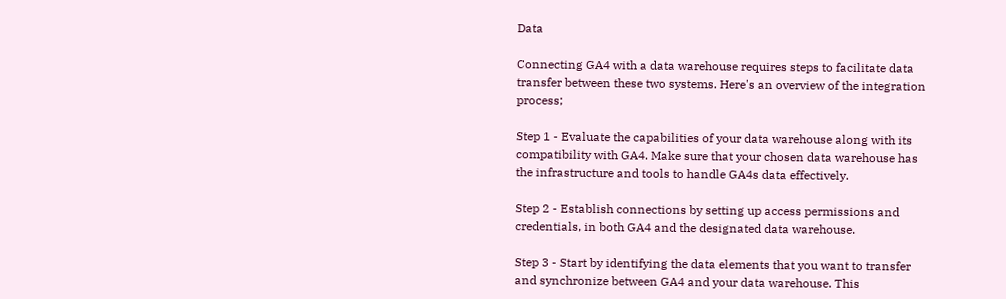Data

Connecting GA4 with a data warehouse requires steps to facilitate data transfer between these two systems. Here's an overview of the integration process;

Step 1 - Evaluate the capabilities of your data warehouse along with its compatibility with GA4. Make sure that your chosen data warehouse has the infrastructure and tools to handle GA4s data effectively.

Step 2 - Establish connections by setting up access permissions and credentials, in both GA4 and the designated data warehouse.

Step 3 - Start by identifying the data elements that you want to transfer and synchronize between GA4 and your data warehouse. This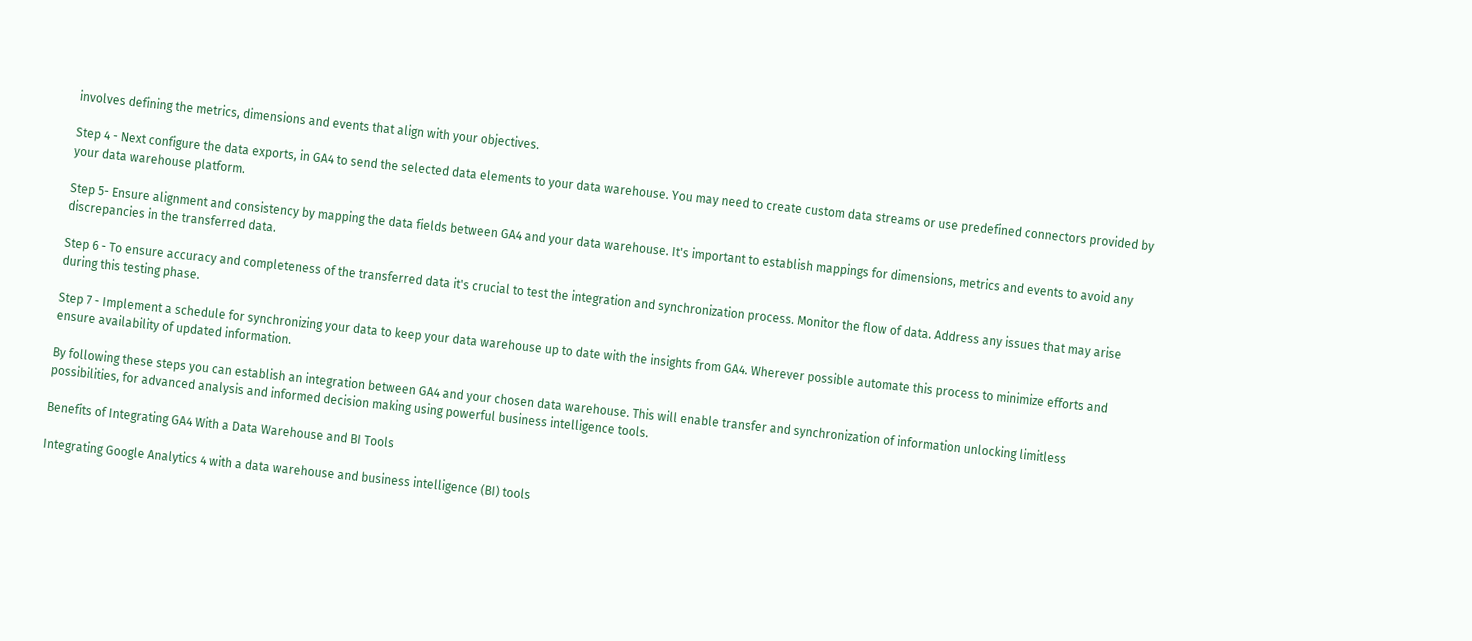involves defining the metrics, dimensions and events that align with your objectives.

Step 4 - Next configure the data exports, in GA4 to send the selected data elements to your data warehouse. You may need to create custom data streams or use predefined connectors provided by your data warehouse platform.

Step 5- Ensure alignment and consistency by mapping the data fields between GA4 and your data warehouse. It's important to establish mappings for dimensions, metrics and events to avoid any discrepancies in the transferred data.

Step 6 - To ensure accuracy and completeness of the transferred data it's crucial to test the integration and synchronization process. Monitor the flow of data. Address any issues that may arise during this testing phase.

Step 7 - Implement a schedule for synchronizing your data to keep your data warehouse up to date with the insights from GA4. Wherever possible automate this process to minimize efforts and ensure availability of updated information.

By following these steps you can establish an integration between GA4 and your chosen data warehouse. This will enable transfer and synchronization of information unlocking limitless possibilities, for advanced analysis and informed decision making using powerful business intelligence tools.

Benefits of Integrating GA4 With a Data Warehouse and BI Tools

Integrating Google Analytics 4 with a data warehouse and business intelligence (BI) tools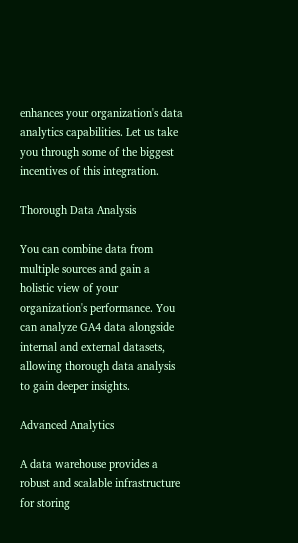enhances your organization's data analytics capabilities. Let us take you through some of the biggest incentives of this integration.

Thorough Data Analysis

You can combine data from multiple sources and gain a holistic view of your organization's performance. You can analyze GA4 data alongside internal and external datasets, allowing thorough data analysis to gain deeper insights.

Advanced Analytics

A data warehouse provides a robust and scalable infrastructure for storing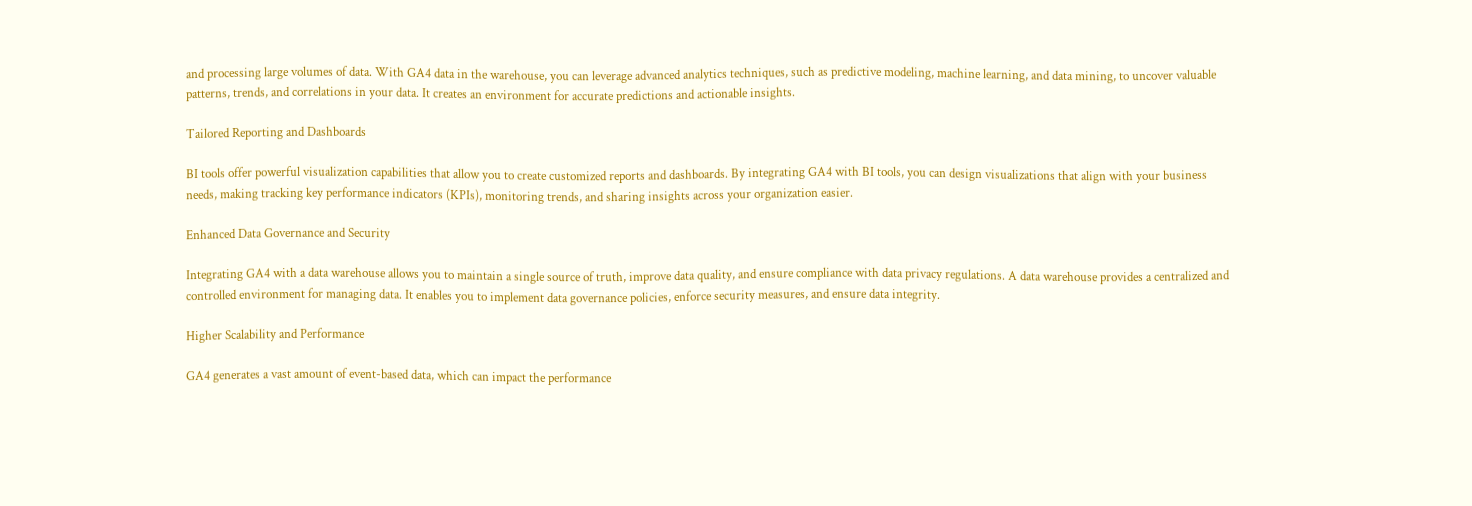and processing large volumes of data. With GA4 data in the warehouse, you can leverage advanced analytics techniques, such as predictive modeling, machine learning, and data mining, to uncover valuable patterns, trends, and correlations in your data. It creates an environment for accurate predictions and actionable insights.

Tailored Reporting and Dashboards

BI tools offer powerful visualization capabilities that allow you to create customized reports and dashboards. By integrating GA4 with BI tools, you can design visualizations that align with your business needs, making tracking key performance indicators (KPIs), monitoring trends, and sharing insights across your organization easier.

Enhanced Data Governance and Security

Integrating GA4 with a data warehouse allows you to maintain a single source of truth, improve data quality, and ensure compliance with data privacy regulations. A data warehouse provides a centralized and controlled environment for managing data. It enables you to implement data governance policies, enforce security measures, and ensure data integrity.

Higher Scalability and Performance

GA4 generates a vast amount of event-based data, which can impact the performance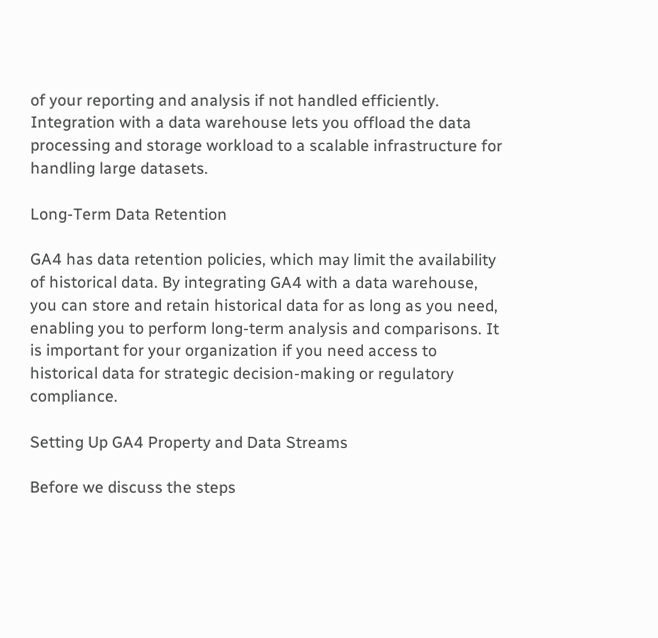of your reporting and analysis if not handled efficiently. Integration with a data warehouse lets you offload the data processing and storage workload to a scalable infrastructure for handling large datasets.

Long-Term Data Retention

GA4 has data retention policies, which may limit the availability of historical data. By integrating GA4 with a data warehouse, you can store and retain historical data for as long as you need, enabling you to perform long-term analysis and comparisons. It is important for your organization if you need access to historical data for strategic decision-making or regulatory compliance.

Setting Up GA4 Property and Data Streams

Before we discuss the steps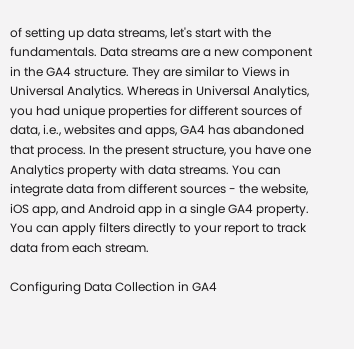of setting up data streams, let's start with the fundamentals. Data streams are a new component in the GA4 structure. They are similar to Views in Universal Analytics. Whereas in Universal Analytics, you had unique properties for different sources of data, i.e., websites and apps, GA4 has abandoned that process. In the present structure, you have one Analytics property with data streams. You can integrate data from different sources - the website, iOS app, and Android app in a single GA4 property. You can apply filters directly to your report to track data from each stream.

Configuring Data Collection in GA4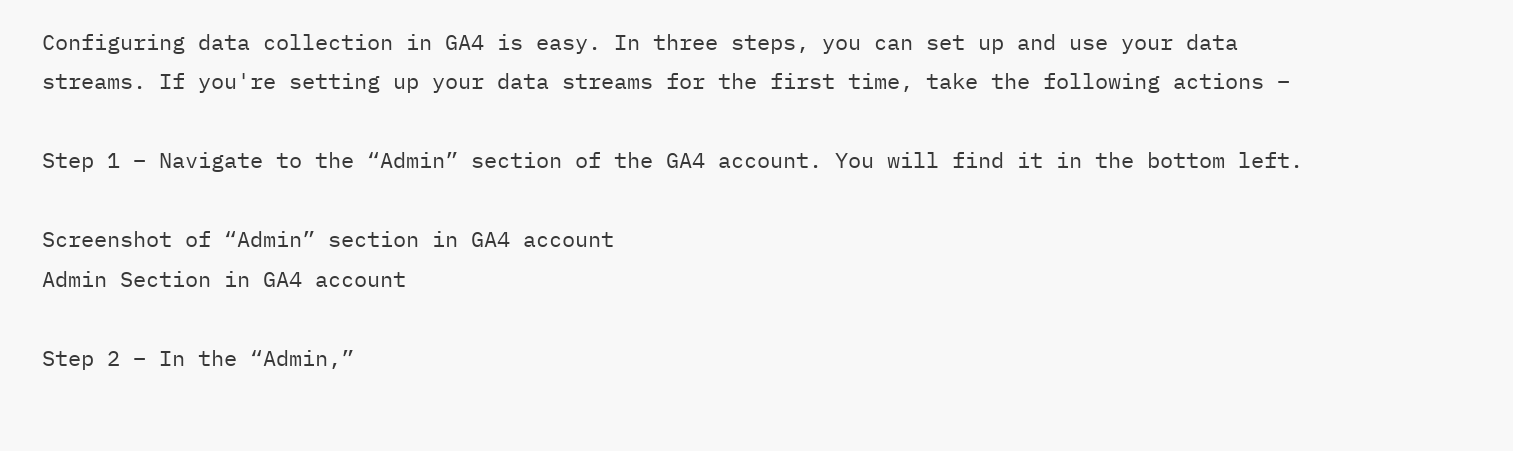Configuring data collection in GA4 is easy. In three steps, you can set up and use your data streams. If you're setting up your data streams for the first time, take the following actions –

Step 1 – Navigate to the “Admin” section of the GA4 account. You will find it in the bottom left.

Screenshot of “Admin” section in GA4 account
Admin Section in GA4 account

Step 2 – In the “Admin,”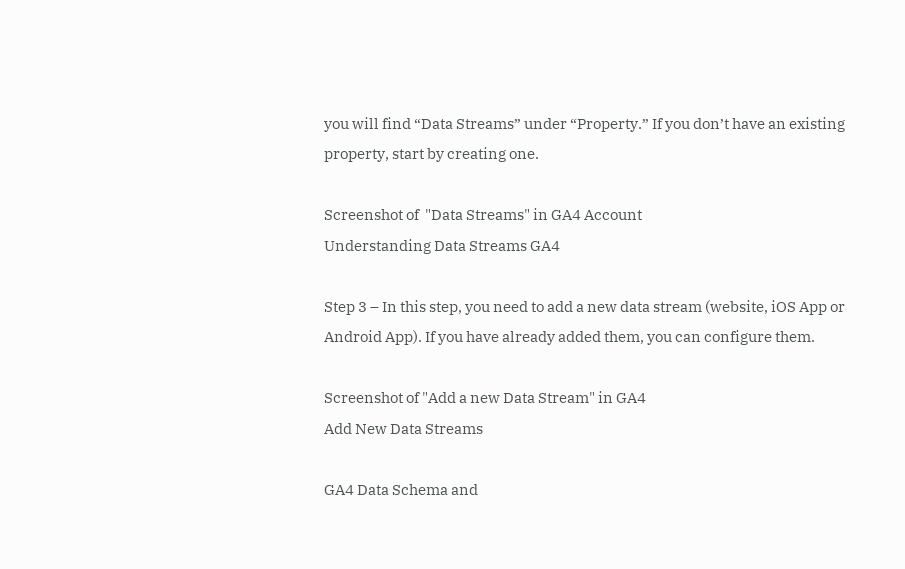you will find “Data Streams” under “Property.” If you don’t have an existing property, start by creating one.

Screenshot of  "Data Streams" in GA4 Account
Understanding Data Streams GA4

Step 3 – In this step, you need to add a new data stream (website, iOS App or Android App). If you have already added them, you can configure them.

Screenshot of "Add a new Data Stream" in GA4
Add New Data Streams

GA4 Data Schema and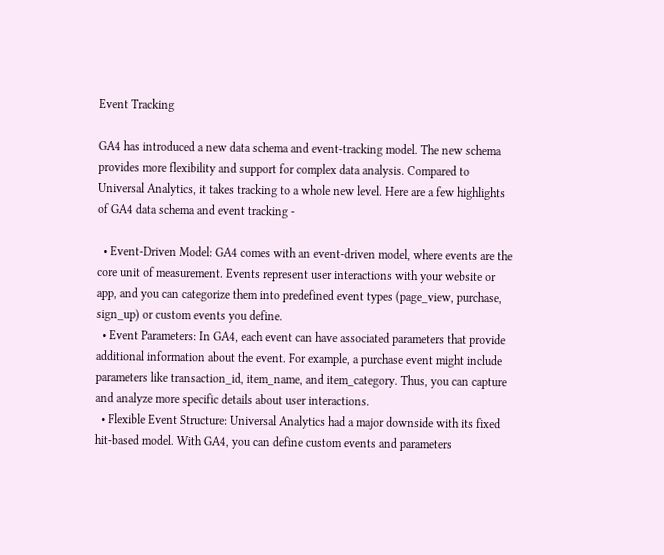Event Tracking

GA4 has introduced a new data schema and event-tracking model. The new schema provides more flexibility and support for complex data analysis. Compared to Universal Analytics, it takes tracking to a whole new level. Here are a few highlights of GA4 data schema and event tracking -

  • Event-Driven Model: GA4 comes with an event-driven model, where events are the core unit of measurement. Events represent user interactions with your website or app, and you can categorize them into predefined event types (page_view, purchase, sign_up) or custom events you define.
  • Event Parameters: In GA4, each event can have associated parameters that provide additional information about the event. For example, a purchase event might include parameters like transaction_id, item_name, and item_category. Thus, you can capture and analyze more specific details about user interactions.
  • Flexible Event Structure: Universal Analytics had a major downside with its fixed hit-based model. With GA4, you can define custom events and parameters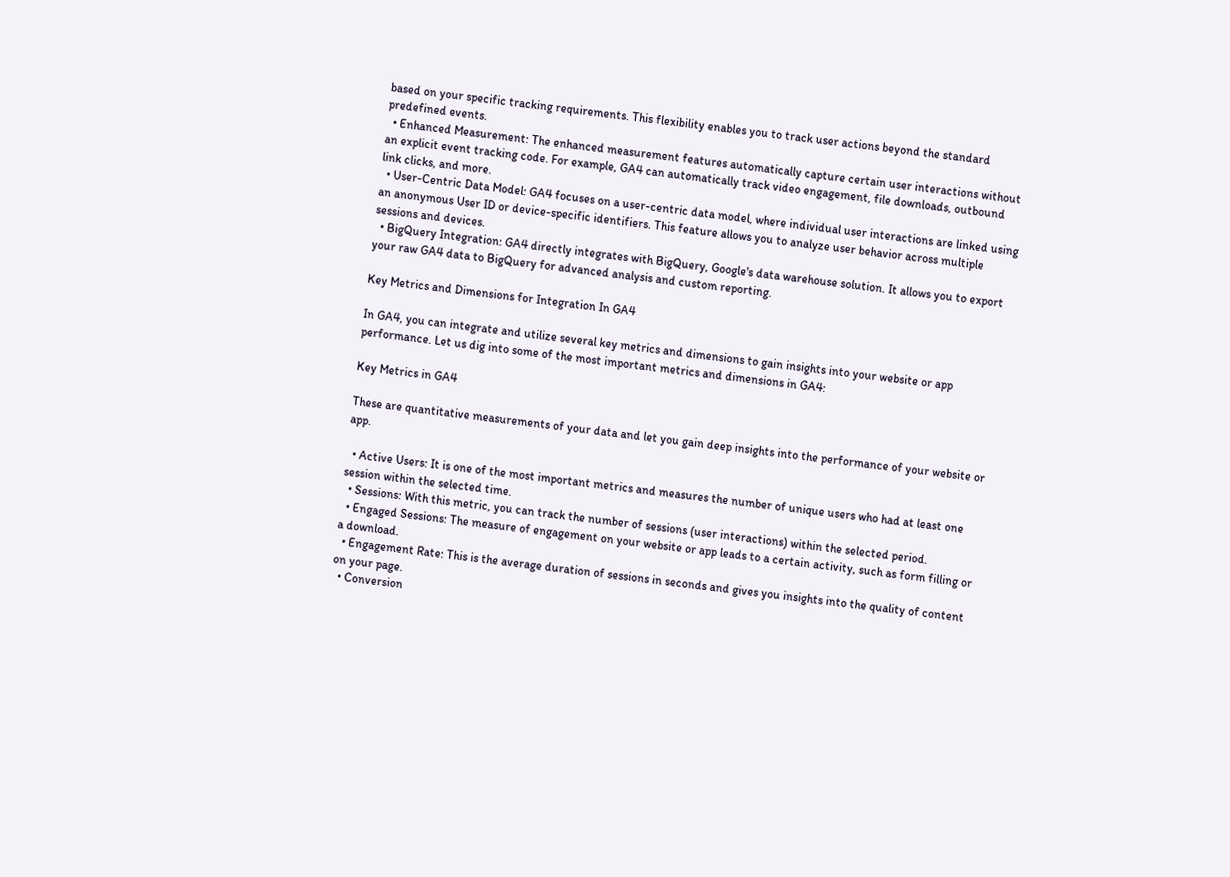based on your specific tracking requirements. This flexibility enables you to track user actions beyond the standard predefined events.
  • Enhanced Measurement: The enhanced measurement features automatically capture certain user interactions without an explicit event tracking code. For example, GA4 can automatically track video engagement, file downloads, outbound link clicks, and more.
  • User-Centric Data Model: GA4 focuses on a user-centric data model, where individual user interactions are linked using an anonymous User ID or device-specific identifiers. This feature allows you to analyze user behavior across multiple sessions and devices.
  • BigQuery Integration: GA4 directly integrates with BigQuery, Google's data warehouse solution. It allows you to export your raw GA4 data to BigQuery for advanced analysis and custom reporting.

Key Metrics and Dimensions for Integration In GA4

In GA4, you can integrate and utilize several key metrics and dimensions to gain insights into your website or app performance. Let us dig into some of the most important metrics and dimensions in GA4:

Key Metrics in GA4

These are quantitative measurements of your data and let you gain deep insights into the performance of your website or app.

  • Active Users: It is one of the most important metrics and measures the number of unique users who had at least one session within the selected time.
  • Sessions: With this metric, you can track the number of sessions (user interactions) within the selected period.
  • Engaged Sessions: The measure of engagement on your website or app leads to a certain activity, such as form filling or a download.
  • Engagement Rate: This is the average duration of sessions in seconds and gives you insights into the quality of content on your page.
  • Conversion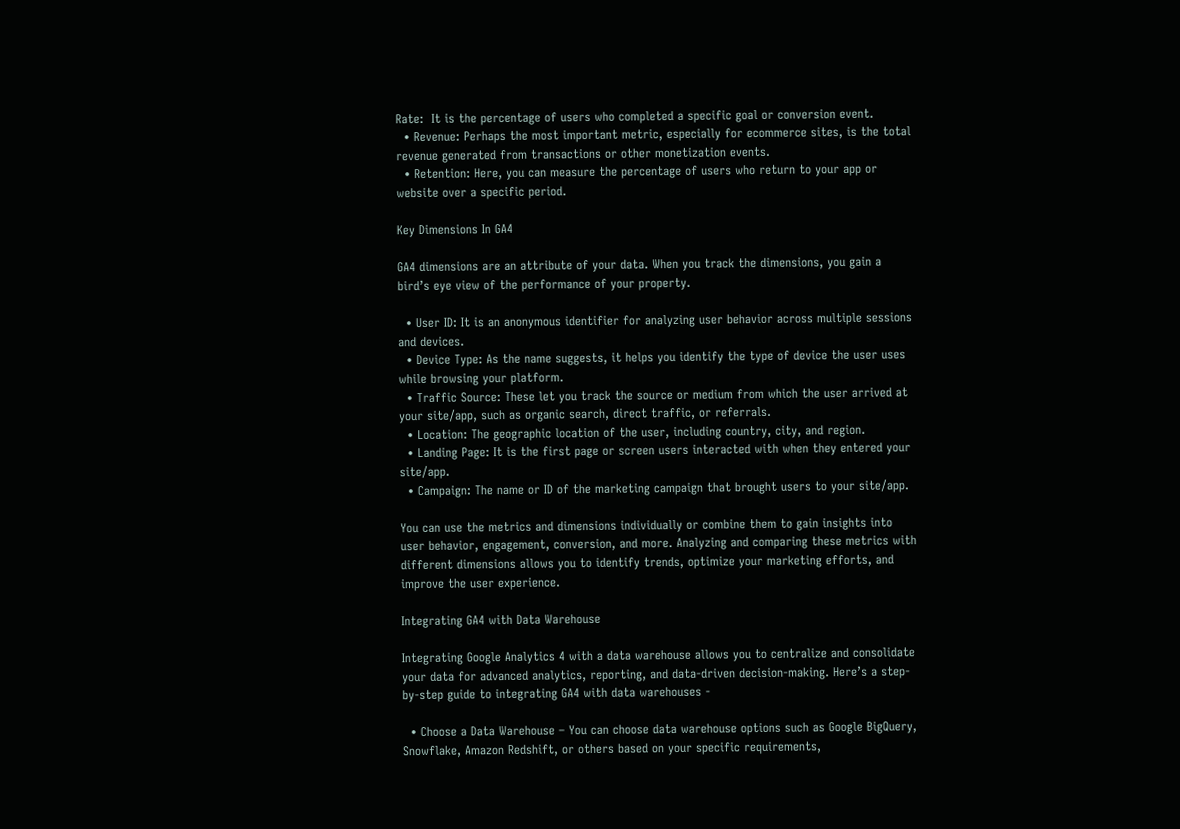Rate:  It is the percentage of users who completed a specific goal or conversion event.
  • Revenue: Perhaps the most important metric, especially for ecommerce sites, is the total revenue generated from transactions or other monetization events.
  • Retention: Here, you can measure the percentage of users who return to your app or website over a specific period.

Key Dimensions In GA4

GA4 dimensions are an attribute of your data. When you track the dimensions, you gain a bird’s eye view of the performance of your property.

  • User ID: It is an anonymous identifier for analyzing user behavior across multiple sessions and devices.
  • Device Type: As the name suggests, it helps you identify the type of device the user uses while browsing your platform.
  • Traffic Source: These let you track the source or medium from which the user arrived at your site/app, such as organic search, direct traffic, or referrals.
  • Location: The geographic location of the user, including country, city, and region.
  • Landing Page: It is the first page or screen users interacted with when they entered your site/app.
  • Campaign: The name or ID of the marketing campaign that brought users to your site/app.

You can use the metrics and dimensions individually or combine them to gain insights into user behavior, engagement, conversion, and more. Analyzing and comparing these metrics with different dimensions allows you to identify trends, optimize your marketing efforts, and improve the user experience.

Integrating GA4 with Data Warehouse

Integrating Google Analytics 4 with a data warehouse allows you to centralize and consolidate your data for advanced analytics, reporting, and data-driven decision-making. Here’s a step-by-step guide to integrating GA4 with data warehouses -

  • Choose a Data Warehouse – You can choose data warehouse options such as Google BigQuery, Snowflake, Amazon Redshift, or others based on your specific requirements,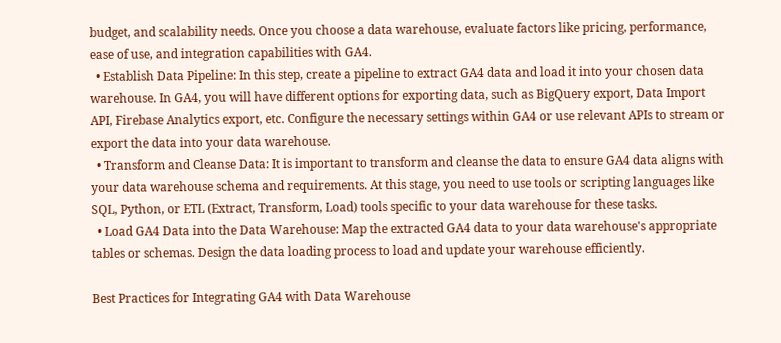budget, and scalability needs. Once you choose a data warehouse, evaluate factors like pricing, performance, ease of use, and integration capabilities with GA4.
  • Establish Data Pipeline: In this step, create a pipeline to extract GA4 data and load it into your chosen data warehouse. In GA4, you will have different options for exporting data, such as BigQuery export, Data Import API, Firebase Analytics export, etc. Configure the necessary settings within GA4 or use relevant APIs to stream or export the data into your data warehouse.
  • Transform and Cleanse Data: It is important to transform and cleanse the data to ensure GA4 data aligns with your data warehouse schema and requirements. At this stage, you need to use tools or scripting languages like SQL, Python, or ETL (Extract, Transform, Load) tools specific to your data warehouse for these tasks.
  • Load GA4 Data into the Data Warehouse: Map the extracted GA4 data to your data warehouse's appropriate tables or schemas. Design the data loading process to load and update your warehouse efficiently.

Best Practices for Integrating GA4 with Data Warehouse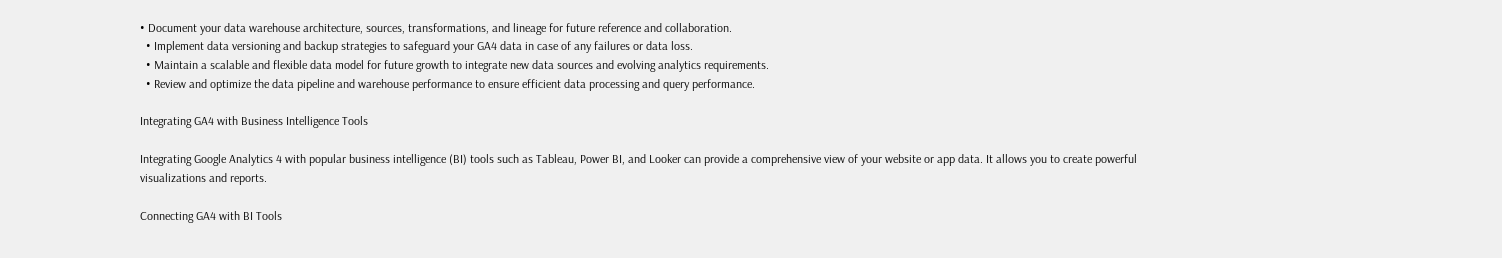• Document your data warehouse architecture, sources, transformations, and lineage for future reference and collaboration.
  • Implement data versioning and backup strategies to safeguard your GA4 data in case of any failures or data loss.
  • Maintain a scalable and flexible data model for future growth to integrate new data sources and evolving analytics requirements.
  • Review and optimize the data pipeline and warehouse performance to ensure efficient data processing and query performance.

Integrating GA4 with Business Intelligence Tools

Integrating Google Analytics 4 with popular business intelligence (BI) tools such as Tableau, Power BI, and Looker can provide a comprehensive view of your website or app data. It allows you to create powerful visualizations and reports.

Connecting GA4 with BI Tools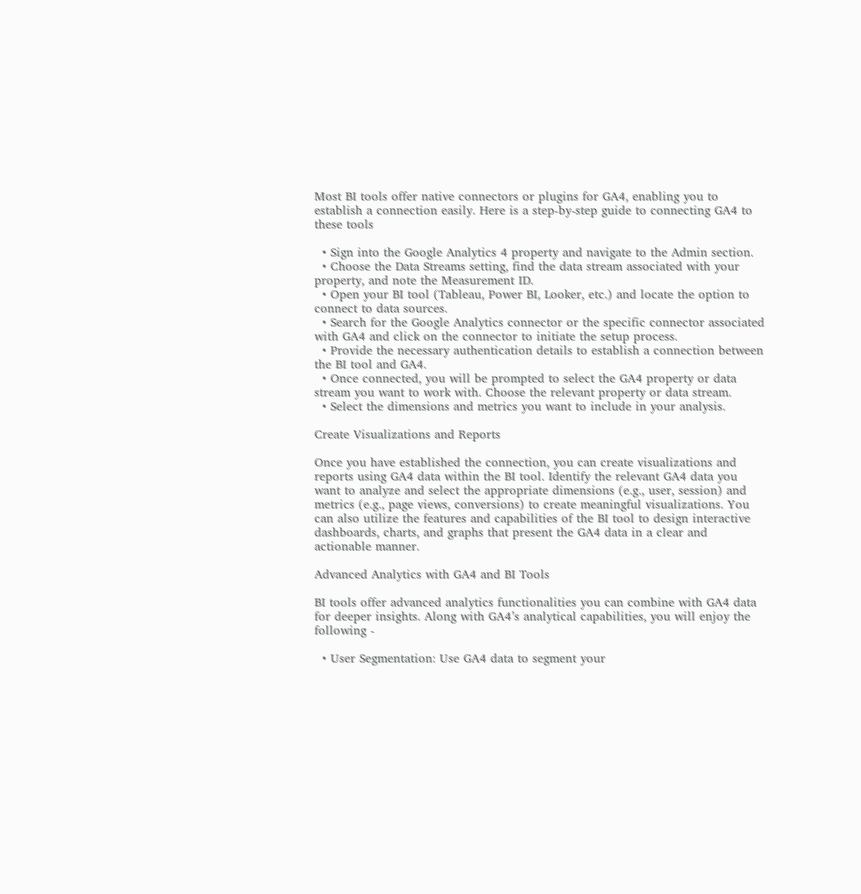Most BI tools offer native connectors or plugins for GA4, enabling you to establish a connection easily. Here is a step-by-step guide to connecting GA4 to these tools

  • Sign into the Google Analytics 4 property and navigate to the Admin section.
  • Choose the Data Streams setting, find the data stream associated with your property, and note the Measurement ID.
  • Open your BI tool (Tableau, Power BI, Looker, etc.) and locate the option to connect to data sources.
  • Search for the Google Analytics connector or the specific connector associated with GA4 and click on the connector to initiate the setup process.
  • Provide the necessary authentication details to establish a connection between the BI tool and GA4.
  • Once connected, you will be prompted to select the GA4 property or data stream you want to work with. Choose the relevant property or data stream.
  • Select the dimensions and metrics you want to include in your analysis.

Create Visualizations and Reports

Once you have established the connection, you can create visualizations and reports using GA4 data within the BI tool. Identify the relevant GA4 data you want to analyze and select the appropriate dimensions (e.g., user, session) and metrics (e.g., page views, conversions) to create meaningful visualizations. You can also utilize the features and capabilities of the BI tool to design interactive dashboards, charts, and graphs that present the GA4 data in a clear and actionable manner.

Advanced Analytics with GA4 and BI Tools

BI tools offer advanced analytics functionalities you can combine with GA4 data for deeper insights. Along with GA4’s analytical capabilities, you will enjoy the following -

  • User Segmentation: Use GA4 data to segment your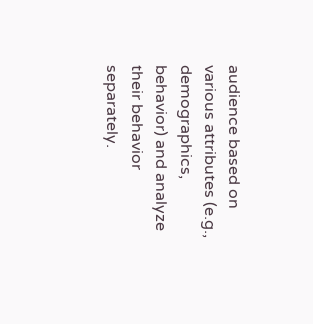audience based on various attributes (e.g., demographics, behavior) and analyze their behavior separately.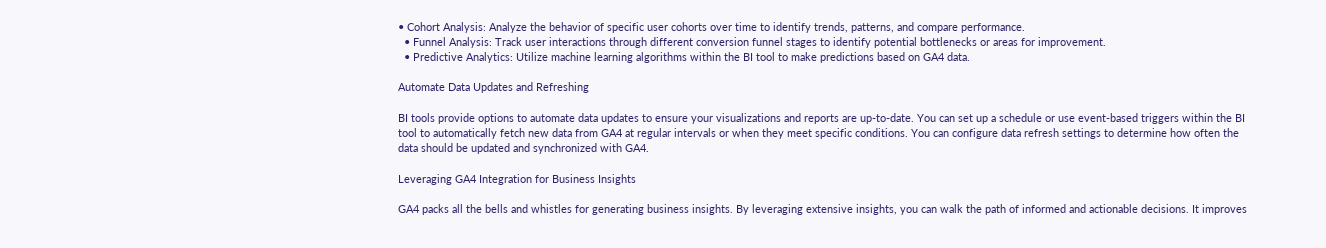• Cohort Analysis: Analyze the behavior of specific user cohorts over time to identify trends, patterns, and compare performance.
  • Funnel Analysis: Track user interactions through different conversion funnel stages to identify potential bottlenecks or areas for improvement.
  • Predictive Analytics: Utilize machine learning algorithms within the BI tool to make predictions based on GA4 data.

Automate Data Updates and Refreshing

BI tools provide options to automate data updates to ensure your visualizations and reports are up-to-date. You can set up a schedule or use event-based triggers within the BI tool to automatically fetch new data from GA4 at regular intervals or when they meet specific conditions. You can configure data refresh settings to determine how often the data should be updated and synchronized with GA4.

Leveraging GA4 Integration for Business Insights

GA4 packs all the bells and whistles for generating business insights. By leveraging extensive insights, you can walk the path of informed and actionable decisions. It improves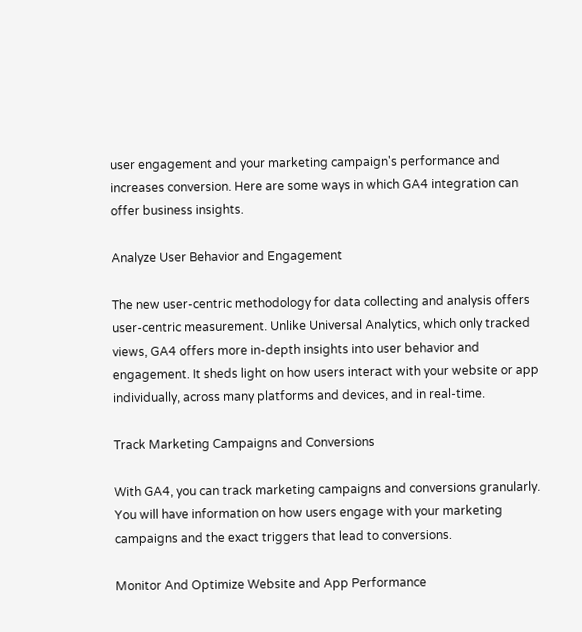user engagement and your marketing campaign's performance and increases conversion. Here are some ways in which GA4 integration can offer business insights.

Analyze User Behavior and Engagement

The new user-centric methodology for data collecting and analysis offers user-centric measurement. Unlike Universal Analytics, which only tracked views, GA4 offers more in-depth insights into user behavior and engagement. It sheds light on how users interact with your website or app individually, across many platforms and devices, and in real-time.

Track Marketing Campaigns and Conversions

With GA4, you can track marketing campaigns and conversions granularly. You will have information on how users engage with your marketing campaigns and the exact triggers that lead to conversions.

Monitor And Optimize Website and App Performance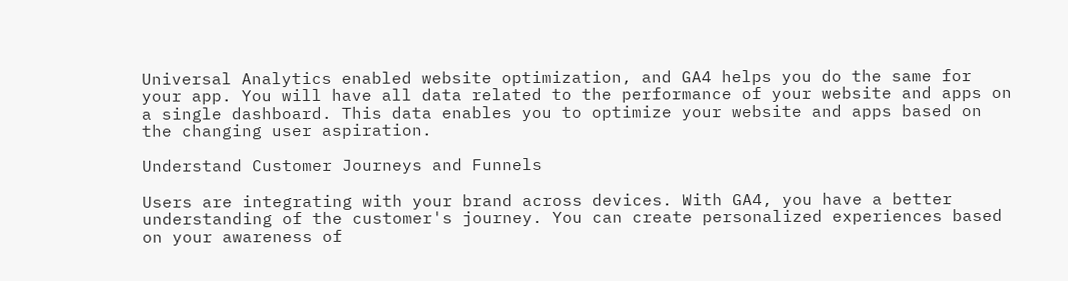Universal Analytics enabled website optimization, and GA4 helps you do the same for your app. You will have all data related to the performance of your website and apps on a single dashboard. This data enables you to optimize your website and apps based on the changing user aspiration.

Understand Customer Journeys and Funnels

Users are integrating with your brand across devices. With GA4, you have a better understanding of the customer's journey. You can create personalized experiences based on your awareness of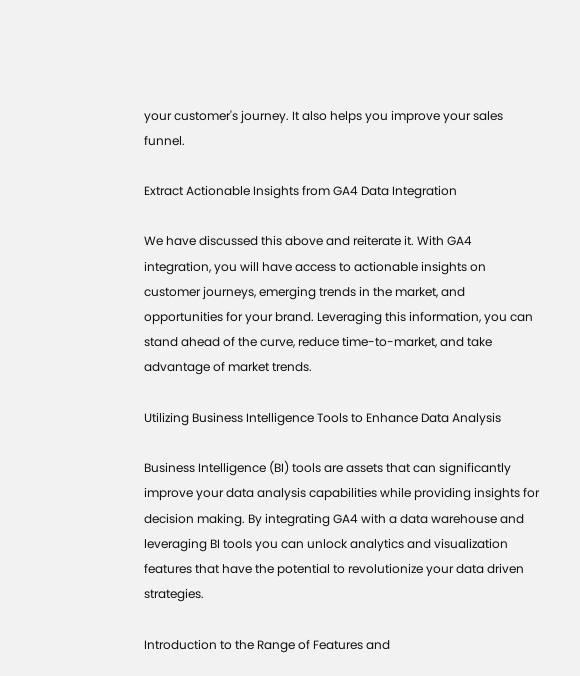your customer's journey. It also helps you improve your sales funnel.

Extract Actionable Insights from GA4 Data Integration

We have discussed this above and reiterate it. With GA4 integration, you will have access to actionable insights on customer journeys, emerging trends in the market, and opportunities for your brand. Leveraging this information, you can stand ahead of the curve, reduce time-to-market, and take advantage of market trends.

Utilizing Business Intelligence Tools to Enhance Data Analysis

Business Intelligence (BI) tools are assets that can significantly improve your data analysis capabilities while providing insights for decision making. By integrating GA4 with a data warehouse and leveraging BI tools you can unlock analytics and visualization features that have the potential to revolutionize your data driven strategies.

Introduction to the Range of Features and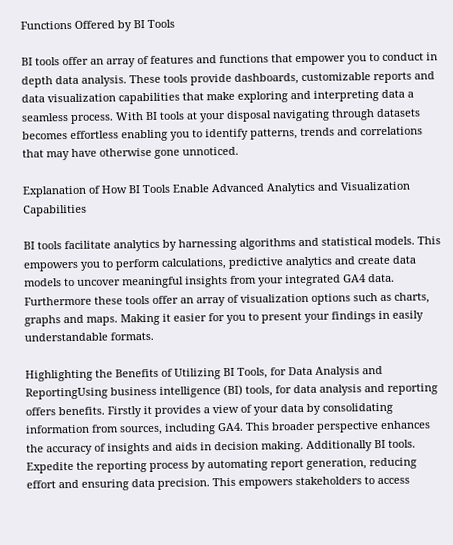Functions Offered by BI Tools

BI tools offer an array of features and functions that empower you to conduct in depth data analysis. These tools provide dashboards, customizable reports and data visualization capabilities that make exploring and interpreting data a seamless process. With BI tools at your disposal navigating through datasets becomes effortless enabling you to identify patterns, trends and correlations that may have otherwise gone unnoticed.

Explanation of How BI Tools Enable Advanced Analytics and Visualization Capabilities

BI tools facilitate analytics by harnessing algorithms and statistical models. This empowers you to perform calculations, predictive analytics and create data models to uncover meaningful insights from your integrated GA4 data. Furthermore these tools offer an array of visualization options such as charts, graphs and maps. Making it easier for you to present your findings in easily understandable formats.

Highlighting the Benefits of Utilizing BI Tools, for Data Analysis and ReportingUsing business intelligence (BI) tools, for data analysis and reporting offers benefits. Firstly it provides a view of your data by consolidating information from sources, including GA4. This broader perspective enhances the accuracy of insights and aids in decision making. Additionally BI tools. Expedite the reporting process by automating report generation, reducing effort and ensuring data precision. This empowers stakeholders to access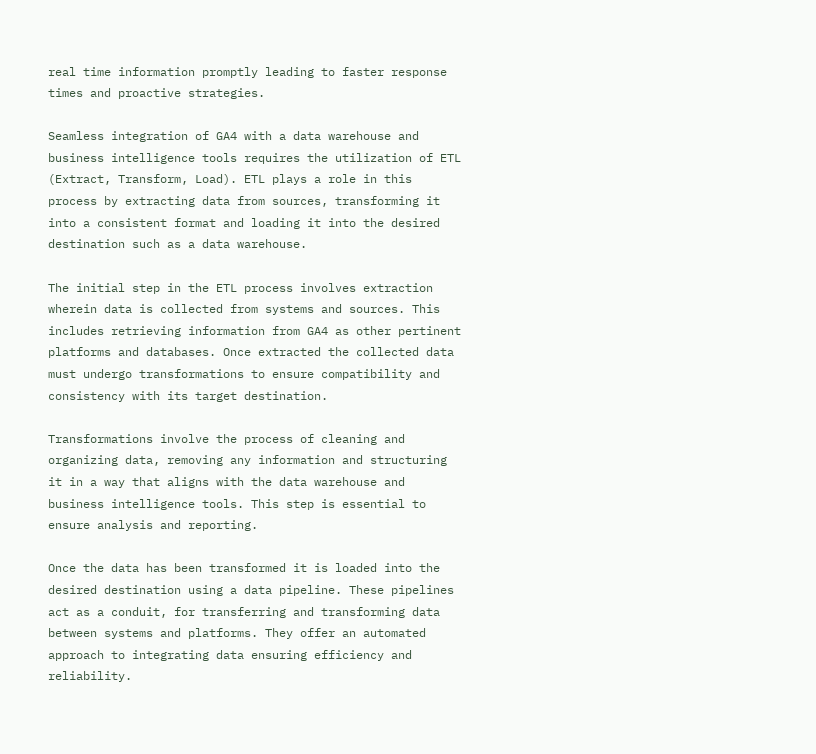real time information promptly leading to faster response times and proactive strategies.

Seamless integration of GA4 with a data warehouse and business intelligence tools requires the utilization of ETL (Extract, Transform, Load). ETL plays a role in this process by extracting data from sources, transforming it into a consistent format and loading it into the desired destination such as a data warehouse.

The initial step in the ETL process involves extraction wherein data is collected from systems and sources. This includes retrieving information from GA4 as other pertinent platforms and databases. Once extracted the collected data must undergo transformations to ensure compatibility and consistency with its target destination.

Transformations involve the process of cleaning and organizing data, removing any information and structuring it in a way that aligns with the data warehouse and business intelligence tools. This step is essential to ensure analysis and reporting.

Once the data has been transformed it is loaded into the desired destination using a data pipeline. These pipelines act as a conduit, for transferring and transforming data between systems and platforms. They offer an automated approach to integrating data ensuring efficiency and reliability.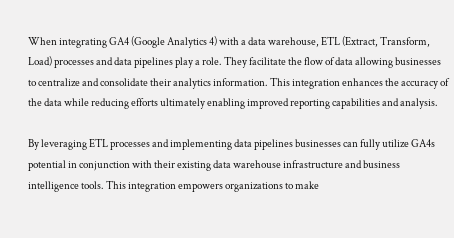When integrating GA4 (Google Analytics 4) with a data warehouse, ETL (Extract, Transform, Load) processes and data pipelines play a role. They facilitate the flow of data allowing businesses to centralize and consolidate their analytics information. This integration enhances the accuracy of the data while reducing efforts ultimately enabling improved reporting capabilities and analysis.

By leveraging ETL processes and implementing data pipelines businesses can fully utilize GA4s potential in conjunction with their existing data warehouse infrastructure and business intelligence tools. This integration empowers organizations to make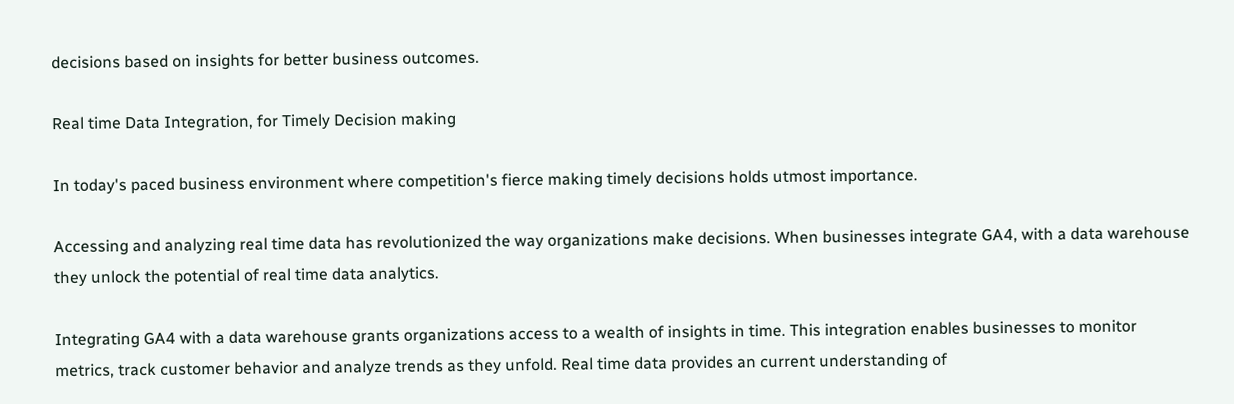decisions based on insights for better business outcomes.

Real time Data Integration, for Timely Decision making

In today's paced business environment where competition's fierce making timely decisions holds utmost importance.

Accessing and analyzing real time data has revolutionized the way organizations make decisions. When businesses integrate GA4, with a data warehouse they unlock the potential of real time data analytics.

Integrating GA4 with a data warehouse grants organizations access to a wealth of insights in time. This integration enables businesses to monitor metrics, track customer behavior and analyze trends as they unfold. Real time data provides an current understanding of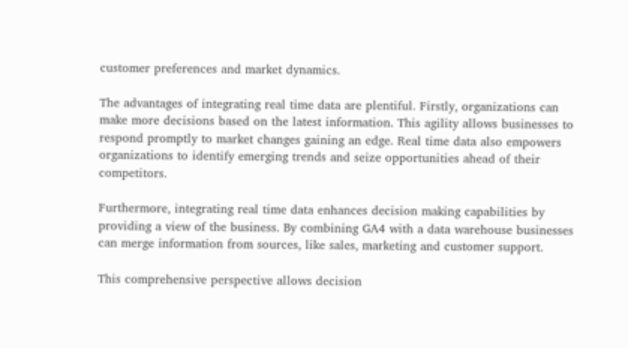customer preferences and market dynamics.

The advantages of integrating real time data are plentiful. Firstly, organizations can make more decisions based on the latest information. This agility allows businesses to respond promptly to market changes gaining an edge. Real time data also empowers organizations to identify emerging trends and seize opportunities ahead of their competitors.

Furthermore, integrating real time data enhances decision making capabilities by providing a view of the business. By combining GA4 with a data warehouse businesses can merge information from sources, like sales, marketing and customer support.

This comprehensive perspective allows decision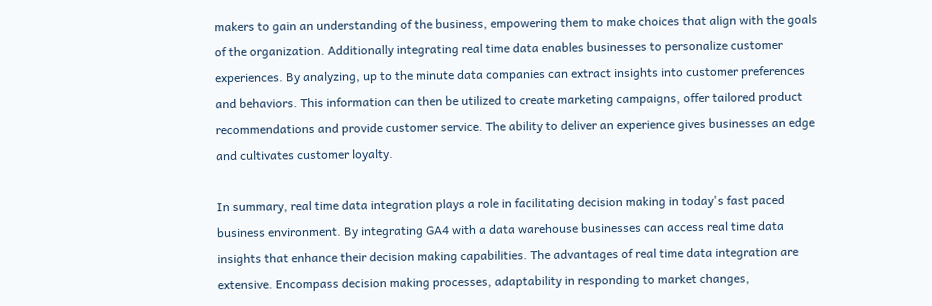makers to gain an understanding of the business, empowering them to make choices that align with the goals of the organization. Additionally integrating real time data enables businesses to personalize customer experiences. By analyzing, up to the minute data companies can extract insights into customer preferences and behaviors. This information can then be utilized to create marketing campaigns, offer tailored product recommendations and provide customer service. The ability to deliver an experience gives businesses an edge and cultivates customer loyalty.

In summary, real time data integration plays a role in facilitating decision making in today's fast paced business environment. By integrating GA4 with a data warehouse businesses can access real time data insights that enhance their decision making capabilities. The advantages of real time data integration are extensive. Encompass decision making processes, adaptability in responding to market changes,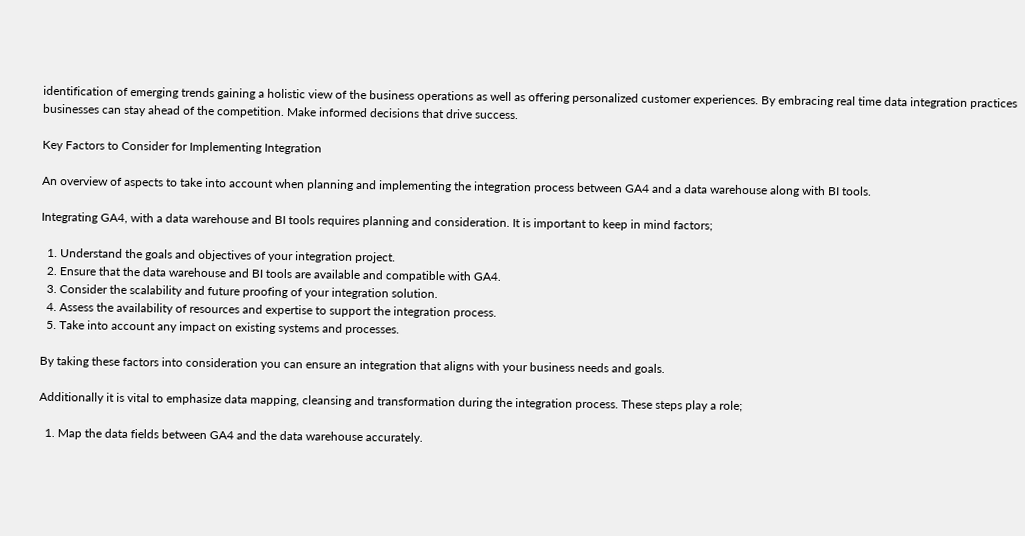identification of emerging trends gaining a holistic view of the business operations as well as offering personalized customer experiences. By embracing real time data integration practices businesses can stay ahead of the competition. Make informed decisions that drive success.

Key Factors to Consider for Implementing Integration

An overview of aspects to take into account when planning and implementing the integration process between GA4 and a data warehouse along with BI tools.

Integrating GA4, with a data warehouse and BI tools requires planning and consideration. It is important to keep in mind factors;

  1. Understand the goals and objectives of your integration project.
  2. Ensure that the data warehouse and BI tools are available and compatible with GA4.
  3. Consider the scalability and future proofing of your integration solution.
  4. Assess the availability of resources and expertise to support the integration process.
  5. Take into account any impact on existing systems and processes.

By taking these factors into consideration you can ensure an integration that aligns with your business needs and goals.

Additionally it is vital to emphasize data mapping, cleansing and transformation during the integration process. These steps play a role;

  1. Map the data fields between GA4 and the data warehouse accurately.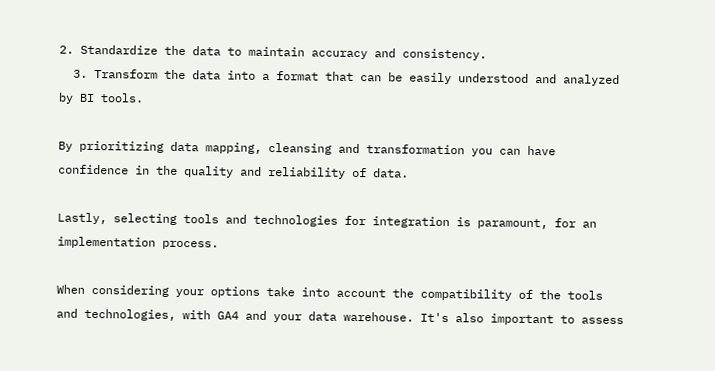2. Standardize the data to maintain accuracy and consistency.
  3. Transform the data into a format that can be easily understood and analyzed by BI tools.

By prioritizing data mapping, cleansing and transformation you can have confidence in the quality and reliability of data.

Lastly, selecting tools and technologies for integration is paramount, for an implementation process.

When considering your options take into account the compatibility of the tools and technologies, with GA4 and your data warehouse. It's also important to assess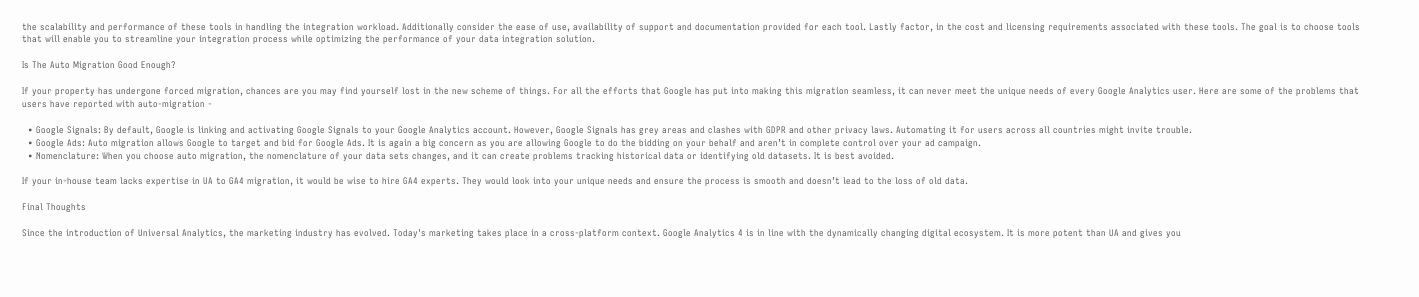the scalability and performance of these tools in handling the integration workload. Additionally consider the ease of use, availability of support and documentation provided for each tool. Lastly factor, in the cost and licensing requirements associated with these tools. The goal is to choose tools that will enable you to streamline your integration process while optimizing the performance of your data integration solution.

Is The Auto Migration Good Enough?

If your property has undergone forced migration, chances are you may find yourself lost in the new scheme of things. For all the efforts that Google has put into making this migration seamless, it can never meet the unique needs of every Google Analytics user. Here are some of the problems that users have reported with auto-migration -

  • Google Signals: By default, Google is linking and activating Google Signals to your Google Analytics account. However, Google Signals has grey areas and clashes with GDPR and other privacy laws. Automating it for users across all countries might invite trouble.
  • Google Ads: Auto migration allows Google to target and bid for Google Ads. It is again a big concern as you are allowing Google to do the bidding on your behalf and aren’t in complete control over your ad campaign.
  • Nomenclature: When you choose auto migration, the nomenclature of your data sets changes, and it can create problems tracking historical data or identifying old datasets. It is best avoided.

If your in-house team lacks expertise in UA to GA4 migration, it would be wise to hire GA4 experts. They would look into your unique needs and ensure the process is smooth and doesn’t lead to the loss of old data.

Final Thoughts

Since the introduction of Universal Analytics, the marketing industry has evolved. Today's marketing takes place in a cross-platform context. Google Analytics 4 is in line with the dynamically changing digital ecosystem. It is more potent than UA and gives you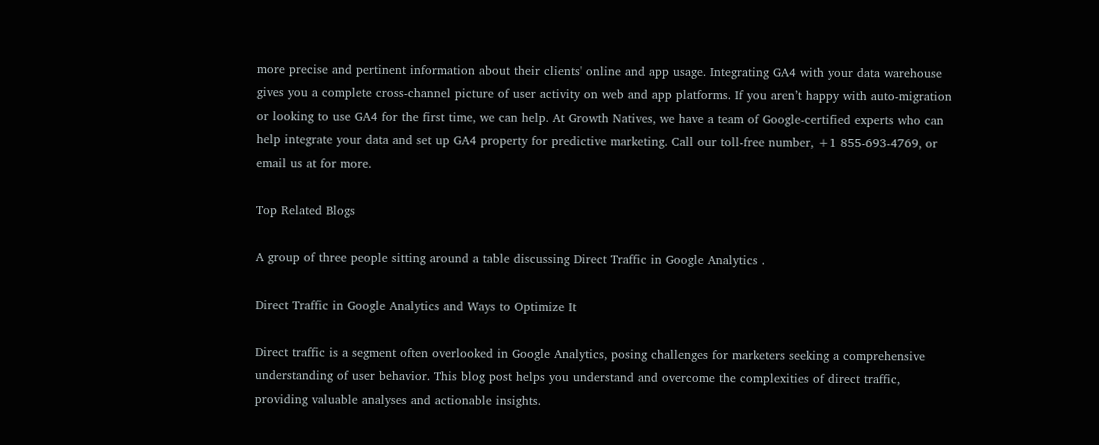more precise and pertinent information about their clients' online and app usage. Integrating GA4 with your data warehouse gives you a complete cross-channel picture of user activity on web and app platforms. If you aren’t happy with auto-migration or looking to use GA4 for the first time, we can help. At Growth Natives, we have a team of Google-certified experts who can help integrate your data and set up GA4 property for predictive marketing. Call our toll-free number, +1 855-693-4769, or email us at for more.

Top Related Blogs

A group of three people sitting around a table discussing Direct Traffic in Google Analytics .

Direct Traffic in Google Analytics and Ways to Optimize It

Direct traffic is a segment often overlooked in Google Analytics, posing challenges for marketers seeking a comprehensive understanding of user behavior. This blog post helps you understand and overcome the complexities of direct traffic, providing valuable analyses and actionable insights.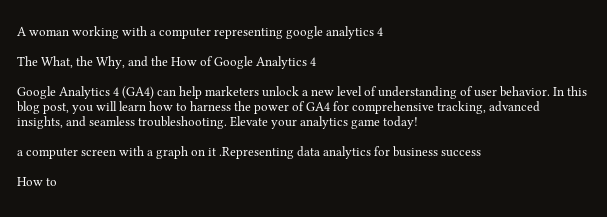A woman working with a computer representing google analytics 4

The What, the Why, and the How of Google Analytics 4

Google Analytics 4 (GA4) can help marketers unlock a new level of understanding of user behavior. In this blog post, you will learn how to harness the power of GA4 for comprehensive tracking, advanced insights, and seamless troubleshooting. Elevate your analytics game today!

a computer screen with a graph on it .Representing data analytics for business success

How to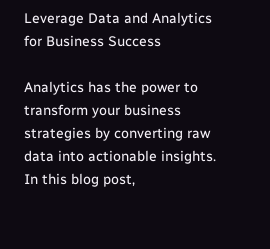Leverage Data and Analytics for Business Success

Analytics has the power to transform your business strategies by converting raw data into actionable insights. In this blog post,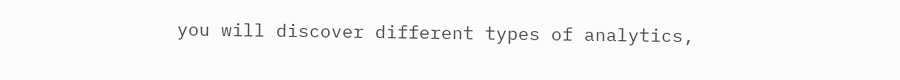you will discover different types of analytics,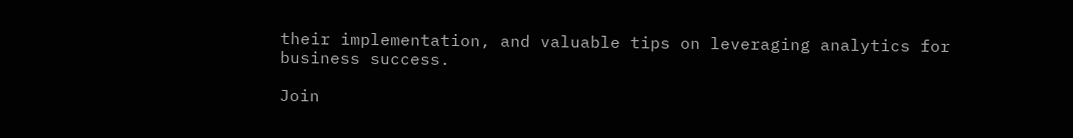their implementation, and valuable tips on leveraging analytics for business success.

Join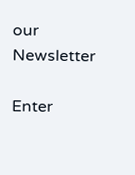our Newsletter

Enter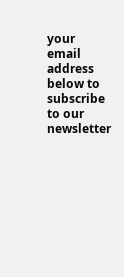your email address below to subscribe to our newsletter